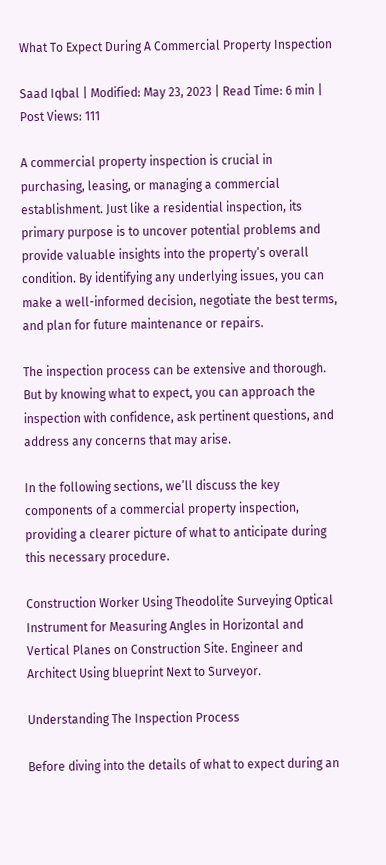What To Expect During A Commercial Property Inspection

Saad Iqbal | Modified: May 23, 2023 | Read Time: 6 min | Post Views: 111

A commercial property inspection is crucial in purchasing, leasing, or managing a commercial establishment. Just like a residential inspection, its primary purpose is to uncover potential problems and provide valuable insights into the property’s overall condition. By identifying any underlying issues, you can make a well-informed decision, negotiate the best terms, and plan for future maintenance or repairs.

The inspection process can be extensive and thorough. But by knowing what to expect, you can approach the inspection with confidence, ask pertinent questions, and address any concerns that may arise.

In the following sections, we’ll discuss the key components of a commercial property inspection, providing a clearer picture of what to anticipate during this necessary procedure.

Construction Worker Using Theodolite Surveying Optical Instrument for Measuring Angles in Horizontal and Vertical Planes on Construction Site. Engineer and Architect Using blueprint Next to Surveyor.

Understanding The Inspection Process

Before diving into the details of what to expect during an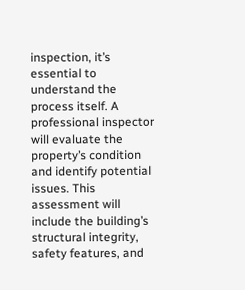inspection, it’s essential to understand the process itself. A professional inspector will evaluate the property’s condition and identify potential issues. This assessment will include the building’s structural integrity, safety features, and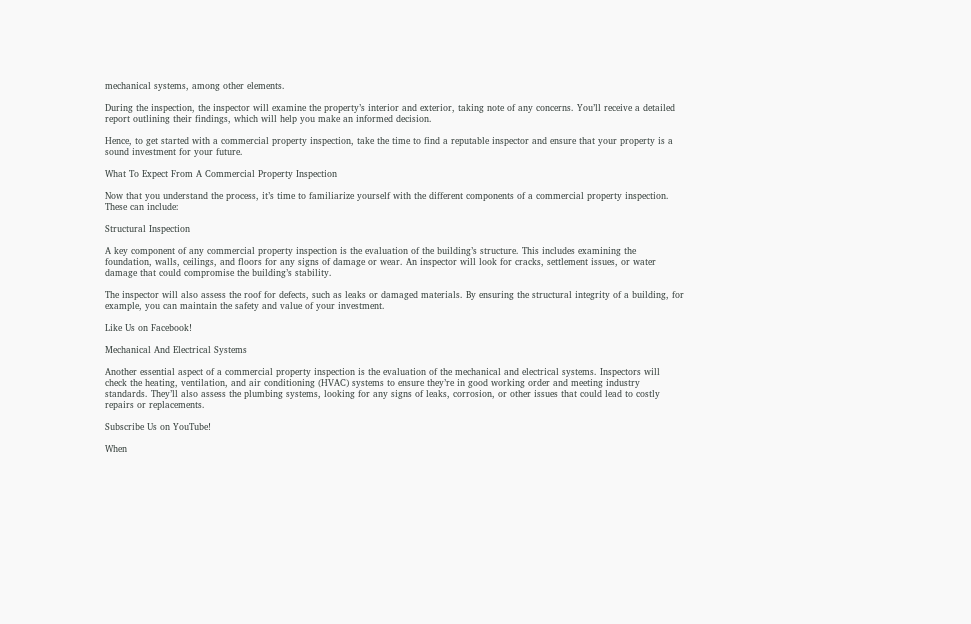mechanical systems, among other elements.

During the inspection, the inspector will examine the property’s interior and exterior, taking note of any concerns. You’ll receive a detailed report outlining their findings, which will help you make an informed decision.

Hence, to get started with a commercial property inspection, take the time to find a reputable inspector and ensure that your property is a sound investment for your future.

What To Expect From A Commercial Property Inspection

Now that you understand the process, it’s time to familiarize yourself with the different components of a commercial property inspection. These can include:

Structural Inspection

A key component of any commercial property inspection is the evaluation of the building’s structure. This includes examining the foundation, walls, ceilings, and floors for any signs of damage or wear. An inspector will look for cracks, settlement issues, or water damage that could compromise the building’s stability.

The inspector will also assess the roof for defects, such as leaks or damaged materials. By ensuring the structural integrity of a building, for example, you can maintain the safety and value of your investment.

Like Us on Facebook!

Mechanical And Electrical Systems

Another essential aspect of a commercial property inspection is the evaluation of the mechanical and electrical systems. Inspectors will check the heating, ventilation, and air conditioning (HVAC) systems to ensure they’re in good working order and meeting industry standards. They’ll also assess the plumbing systems, looking for any signs of leaks, corrosion, or other issues that could lead to costly repairs or replacements.

Subscribe Us on YouTube!

When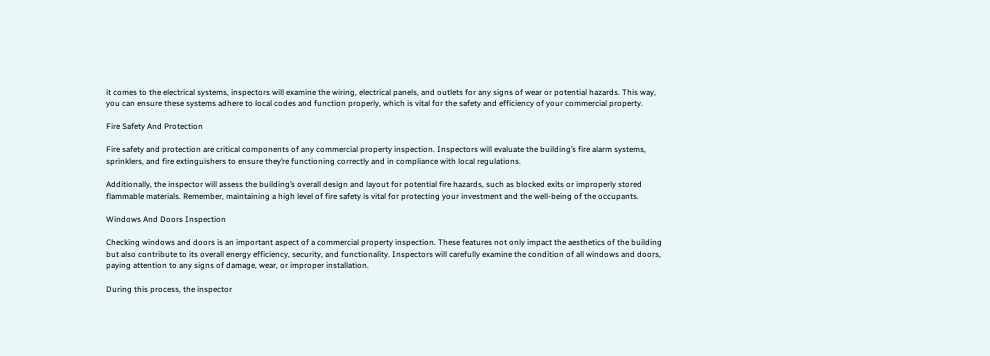it comes to the electrical systems, inspectors will examine the wiring, electrical panels, and outlets for any signs of wear or potential hazards. This way, you can ensure these systems adhere to local codes and function properly, which is vital for the safety and efficiency of your commercial property.

Fire Safety And Protection

Fire safety and protection are critical components of any commercial property inspection. Inspectors will evaluate the building’s fire alarm systems, sprinklers, and fire extinguishers to ensure they’re functioning correctly and in compliance with local regulations.

Additionally, the inspector will assess the building’s overall design and layout for potential fire hazards, such as blocked exits or improperly stored flammable materials. Remember, maintaining a high level of fire safety is vital for protecting your investment and the well-being of the occupants.

Windows And Doors Inspection

Checking windows and doors is an important aspect of a commercial property inspection. These features not only impact the aesthetics of the building but also contribute to its overall energy efficiency, security, and functionality. Inspectors will carefully examine the condition of all windows and doors, paying attention to any signs of damage, wear, or improper installation.

During this process, the inspector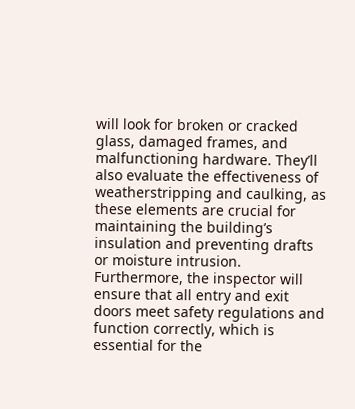will look for broken or cracked glass, damaged frames, and malfunctioning hardware. They’ll also evaluate the effectiveness of weatherstripping and caulking, as these elements are crucial for maintaining the building’s insulation and preventing drafts or moisture intrusion. Furthermore, the inspector will ensure that all entry and exit doors meet safety regulations and function correctly, which is essential for the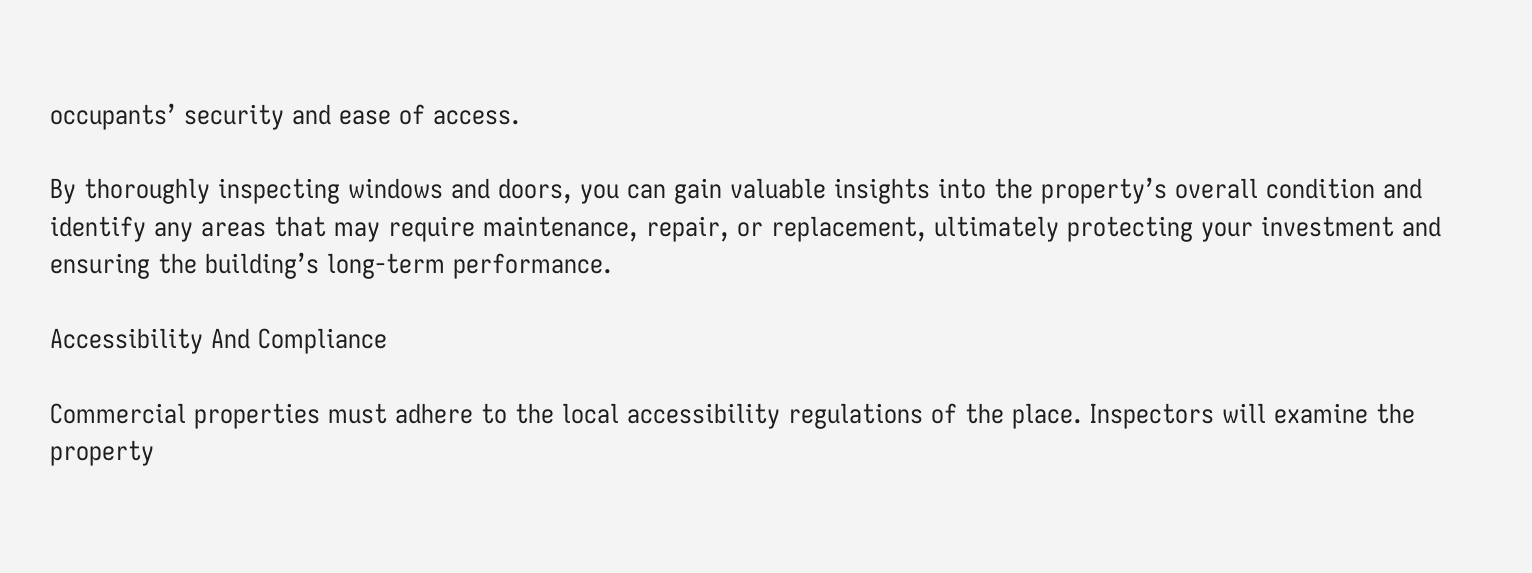occupants’ security and ease of access.

By thoroughly inspecting windows and doors, you can gain valuable insights into the property’s overall condition and identify any areas that may require maintenance, repair, or replacement, ultimately protecting your investment and ensuring the building’s long-term performance.

Accessibility And Compliance

Commercial properties must adhere to the local accessibility regulations of the place. Inspectors will examine the property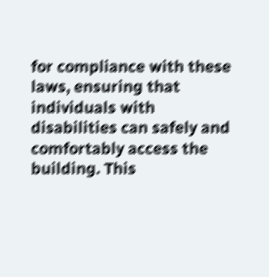for compliance with these laws, ensuring that individuals with disabilities can safely and comfortably access the building. This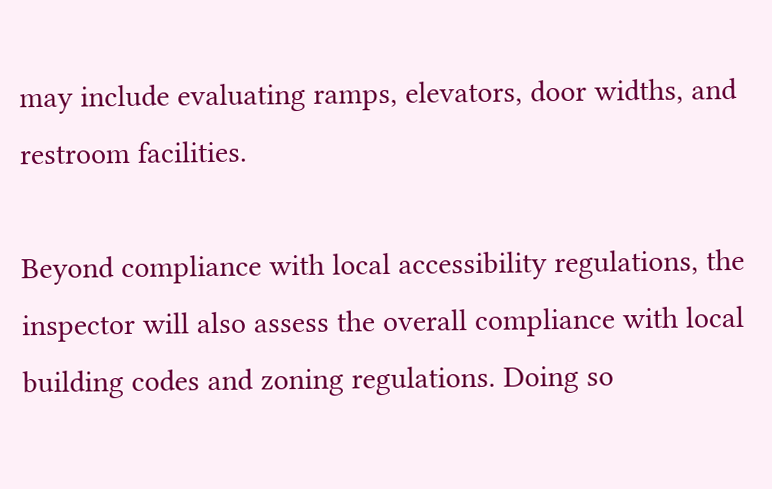may include evaluating ramps, elevators, door widths, and restroom facilities.

Beyond compliance with local accessibility regulations, the inspector will also assess the overall compliance with local building codes and zoning regulations. Doing so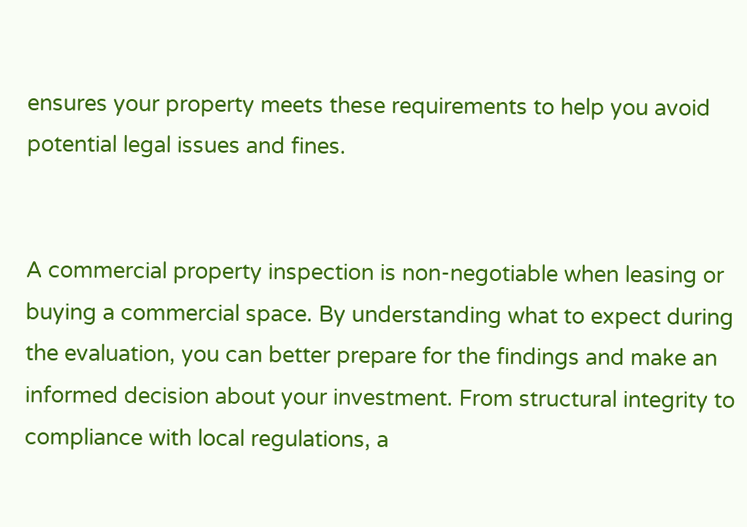ensures your property meets these requirements to help you avoid potential legal issues and fines.


A commercial property inspection is non-negotiable when leasing or buying a commercial space. By understanding what to expect during the evaluation, you can better prepare for the findings and make an informed decision about your investment. From structural integrity to compliance with local regulations, a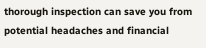thorough inspection can save you from potential headaches and financial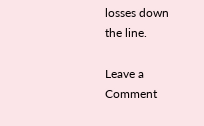losses down the line.

Leave a Comment